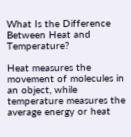What Is the Difference Between Heat and Temperature?

Heat measures the movement of molecules in an object, while temperature measures the average energy or heat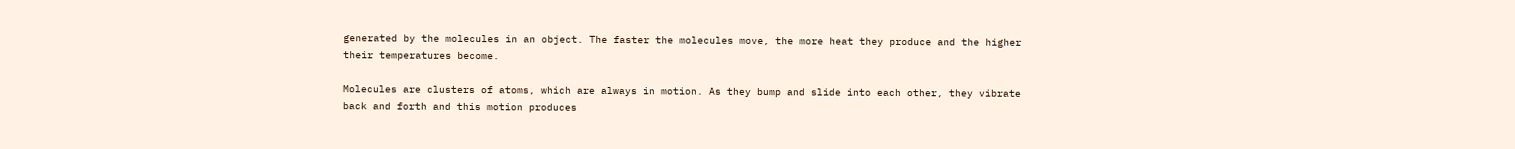generated by the molecules in an object. The faster the molecules move, the more heat they produce and the higher their temperatures become.

Molecules are clusters of atoms, which are always in motion. As they bump and slide into each other, they vibrate back and forth and this motion produces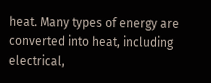heat. Many types of energy are converted into heat, including electrical,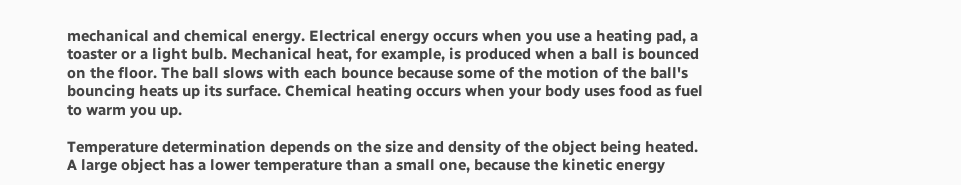mechanical and chemical energy. Electrical energy occurs when you use a heating pad, a toaster or a light bulb. Mechanical heat, for example, is produced when a ball is bounced on the floor. The ball slows with each bounce because some of the motion of the ball's bouncing heats up its surface. Chemical heating occurs when your body uses food as fuel to warm you up.

Temperature determination depends on the size and density of the object being heated. A large object has a lower temperature than a small one, because the kinetic energy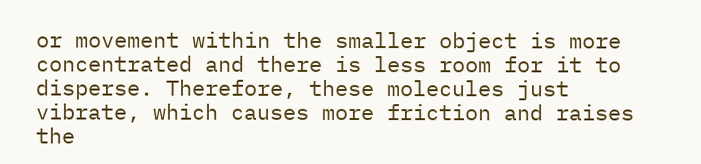or movement within the smaller object is more concentrated and there is less room for it to disperse. Therefore, these molecules just vibrate, which causes more friction and raises the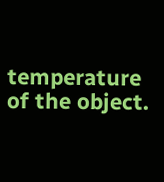temperature of the object.